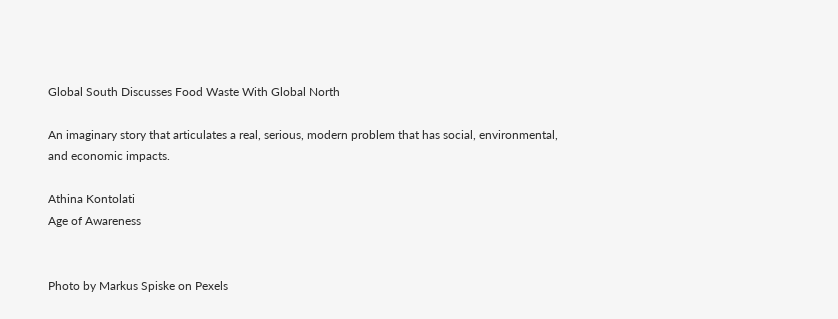Global South Discusses Food Waste With Global North

An imaginary story that articulates a real, serious, modern problem that has social, environmental, and economic impacts.

Athina Kontolati
Age of Awareness


Photo by Markus Spiske on Pexels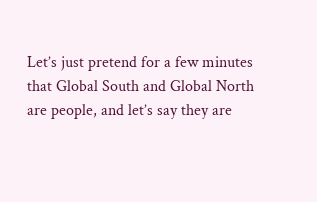Let’s just pretend for a few minutes that Global South and Global North are people, and let’s say they are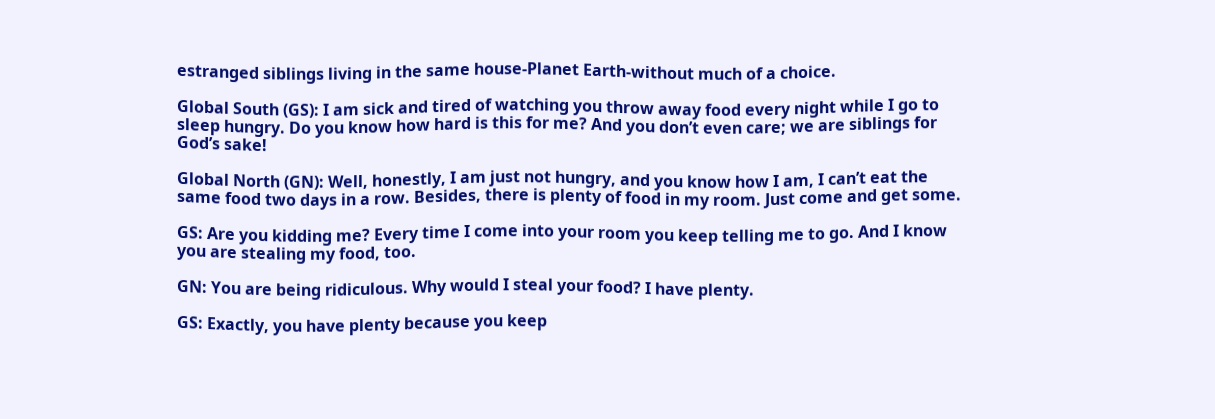estranged siblings living in the same house-Planet Earth-without much of a choice.

Global South (GS): I am sick and tired of watching you throw away food every night while I go to sleep hungry. Do you know how hard is this for me? And you don’t even care; we are siblings for God’s sake!

Global North (GN): Well, honestly, I am just not hungry, and you know how I am, I can’t eat the same food two days in a row. Besides, there is plenty of food in my room. Just come and get some.

GS: Are you kidding me? Every time I come into your room you keep telling me to go. And I know you are stealing my food, too.

GN: You are being ridiculous. Why would I steal your food? I have plenty.

GS: Exactly, you have plenty because you keep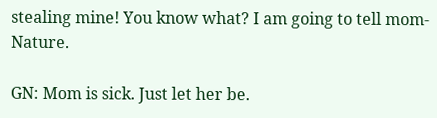stealing mine! You know what? I am going to tell mom-Nature.

GN: Mom is sick. Just let her be.